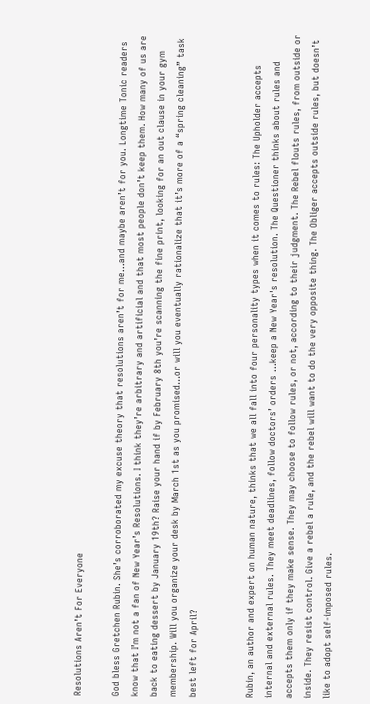Resolutions Aren’t For Everyone

God bless Gretchen Rubin. She’s corroborated my excuse theory that resolutions aren’t for me…and maybe aren’t for you. Longtime Tonic readers know that I’m not a fan of New Year’s Resolutions. I think they’re arbitrary and artificial and that most people don’t keep them. How many of us are back to eating dessert by January 19th? Raise your hand if by February 8th you’re scanning the fine print, looking for an out clause in your gym membership. Will you organize your desk by March 1st as you promised…or will you eventually rationalize that it’s more of a “spring cleaning” task best left for April?


Rubin, an author and expert on human nature, thinks that we all fall into four personality types when it comes to rules: The Upholder accepts internal and external rules. They meet deadlines, follow doctors’ orders …keep a New Year's resolution. The Questioner thinks about rules and accepts them only if they make sense. They may choose to follow rules, or not, according to their judgment. The Rebel flouts rules, from outside or inside. They resist control. Give a rebel a rule, and the rebel will want to do the very opposite thing. The Obliger accepts outside rules, but doesn’t like to adopt self-imposed rules.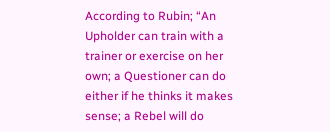According to Rubin; “An Upholder can train with a trainer or exercise on her own; a Questioner can do either if he thinks it makes sense; a Rebel will do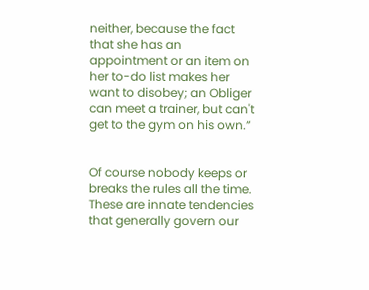neither, because the fact that she has an appointment or an item on her to-do list makes her want to disobey; an Obliger can meet a trainer, but can't get to the gym on his own.”


Of course nobody keeps or breaks the rules all the time. These are innate tendencies that generally govern our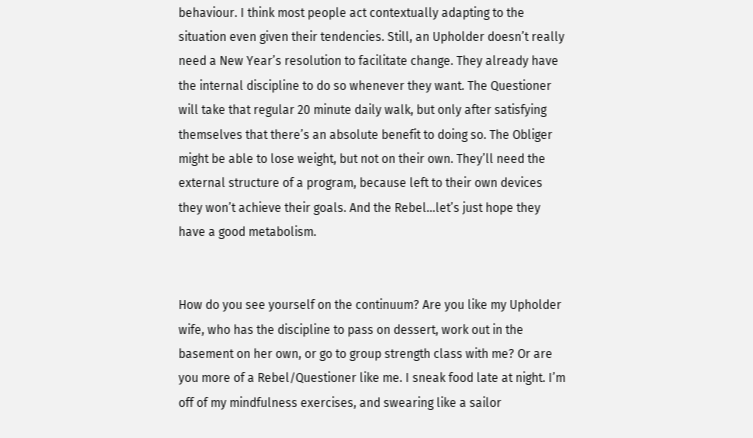behaviour. I think most people act contextually adapting to the situation even given their tendencies. Still, an Upholder doesn’t really need a New Year’s resolution to facilitate change. They already have the internal discipline to do so whenever they want. The Questioner will take that regular 20 minute daily walk, but only after satisfying themselves that there’s an absolute benefit to doing so. The Obliger might be able to lose weight, but not on their own. They’ll need the external structure of a program, because left to their own devices they won’t achieve their goals. And the Rebel…let’s just hope they have a good metabolism.


How do you see yourself on the continuum? Are you like my Upholder wife, who has the discipline to pass on dessert, work out in the basement on her own, or go to group strength class with me? Or are you more of a Rebel/Questioner like me. I sneak food late at night. I’m off of my mindfulness exercises, and swearing like a sailor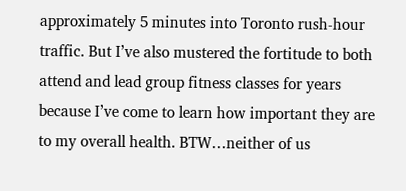approximately 5 minutes into Toronto rush-hour traffic. But I’ve also mustered the fortitude to both attend and lead group fitness classes for years because I’ve come to learn how important they are to my overall health. BTW…neither of us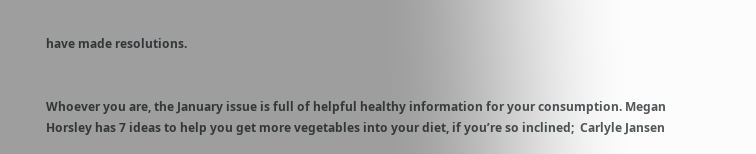have made resolutions.


Whoever you are, the January issue is full of helpful healthy information for your consumption. Megan Horsley has 7 ideas to help you get more vegetables into your diet, if you’re so inclined;  Carlyle Jansen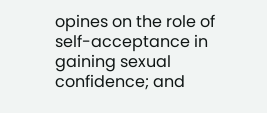opines on the role of self-acceptance in gaining sexual confidence; and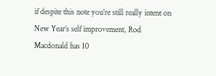if despite this note you’re still really intent on New Year’s self improvement, Rod Macdonald has 10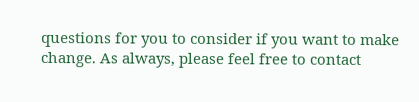questions for you to consider if you want to make change. As always, please feel free to contact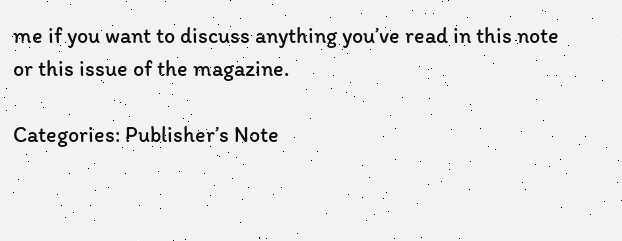me if you want to discuss anything you’ve read in this note or this issue of the magazine.

Categories: Publisher’s Note